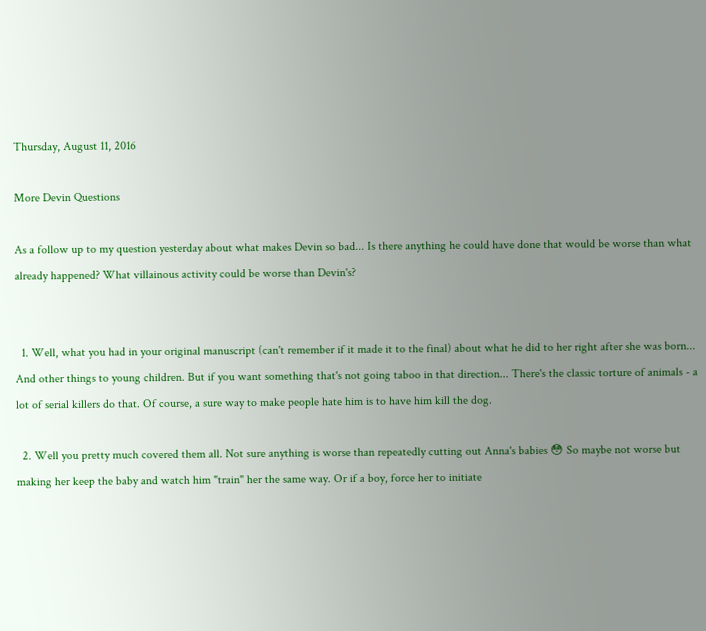Thursday, August 11, 2016

More Devin Questions

As a follow up to my question yesterday about what makes Devin so bad... Is there anything he could have done that would be worse than what already happened? What villainous activity could be worse than Devin's?


  1. Well, what you had in your original manuscript (can't remember if it made it to the final) about what he did to her right after she was born... And other things to young children. But if you want something that's not going taboo in that direction... There's the classic torture of animals - a lot of serial killers do that. Of course, a sure way to make people hate him is to have him kill the dog.

  2. Well you pretty much covered them all. Not sure anything is worse than repeatedly cutting out Anna's babies 😳 So maybe not worse but making her keep the baby and watch him "train" her the same way. Or if a boy, force her to initiate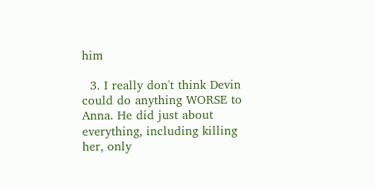him

  3. I really don't think Devin could do anything WORSE to Anna. He did just about everything, including killing her, only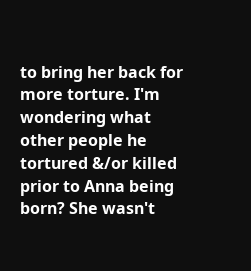to bring her back for more torture. I'm wondering what other people he tortured &/or killed prior to Anna being born? She wasn't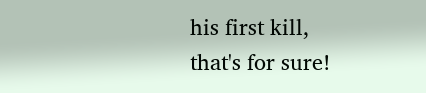his first kill, that's for sure!